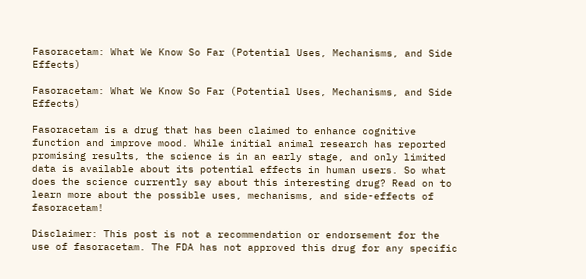Fasoracetam: What We Know So Far (Potential Uses, Mechanisms, and Side Effects)

Fasoracetam: What We Know So Far (Potential Uses, Mechanisms, and Side Effects)

Fasoracetam is a drug that has been claimed to enhance cognitive function and improve mood. While initial animal research has reported promising results, the science is in an early stage, and only limited data is available about its potential effects in human users. So what does the science currently say about this interesting drug? Read on to learn more about the possible uses, mechanisms, and side-effects of fasoracetam!

Disclaimer: This post is not a recommendation or endorsement for the use of fasoracetam. The FDA has not approved this drug for any specific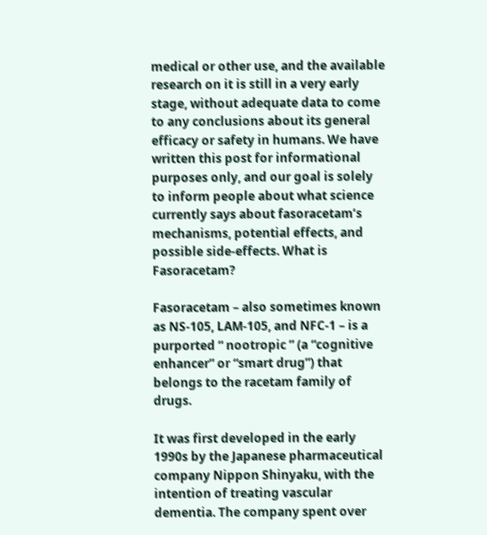medical or other use, and the available research on it is still in a very early stage, without adequate data to come to any conclusions about its general efficacy or safety in humans. We have written this post for informational purposes only, and our goal is solely to inform people about what science currently says about fasoracetam’s mechanisms, potential effects, and possible side-effects. What is Fasoracetam?

Fasoracetam – also sometimes known as NS-105, LAM-105, and NFC-1 – is a purported “ nootropic ” (a “cognitive enhancer” or “smart drug”) that belongs to the racetam family of drugs.

It was first developed in the early 1990s by the Japanese pharmaceutical company Nippon Shinyaku, with the intention of treating vascular dementia. The company spent over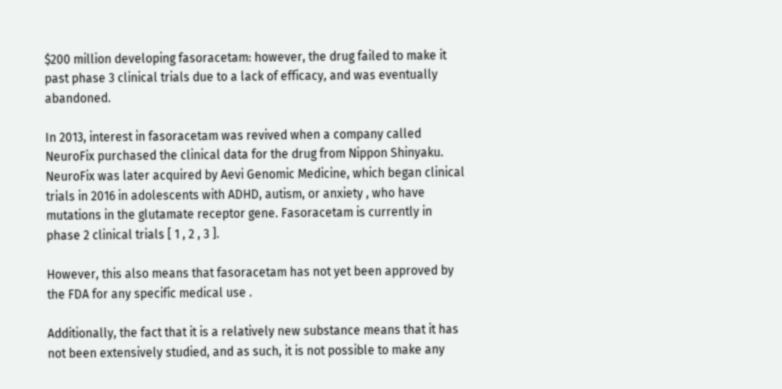$200 million developing fasoracetam: however, the drug failed to make it past phase 3 clinical trials due to a lack of efficacy, and was eventually abandoned.

In 2013, interest in fasoracetam was revived when a company called NeuroFix purchased the clinical data for the drug from Nippon Shinyaku. NeuroFix was later acquired by Aevi Genomic Medicine, which began clinical trials in 2016 in adolescents with ADHD, autism, or anxiety , who have mutations in the glutamate receptor gene. Fasoracetam is currently in phase 2 clinical trials [ 1 , 2 , 3 ].

However, this also means that fasoracetam has not yet been approved by the FDA for any specific medical use .

Additionally, the fact that it is a relatively new substance means that it has not been extensively studied, and as such, it is not possible to make any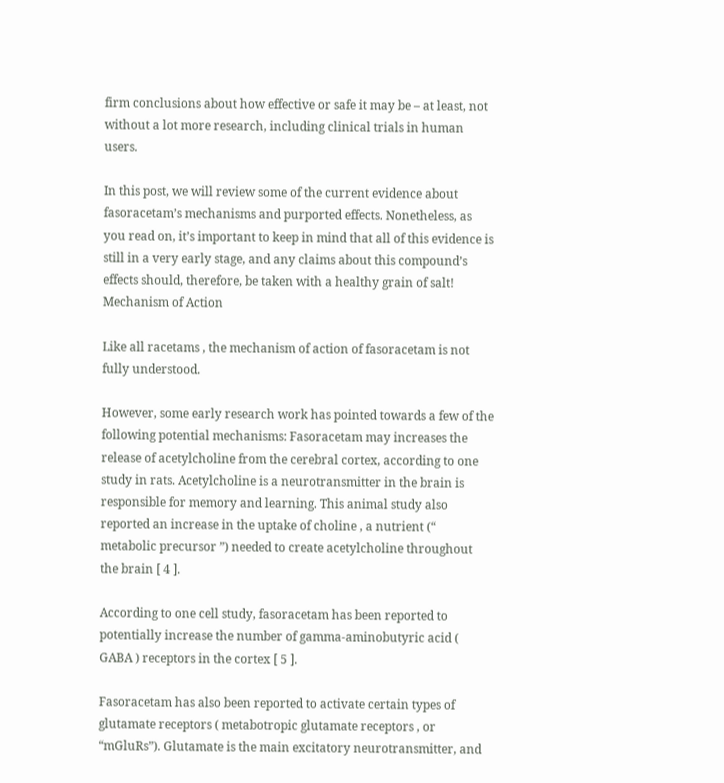firm conclusions about how effective or safe it may be – at least, not without a lot more research, including clinical trials in human users.

In this post, we will review some of the current evidence about fasoracetam’s mechanisms and purported effects. Nonetheless, as you read on, it’s important to keep in mind that all of this evidence is still in a very early stage, and any claims about this compound’s effects should, therefore, be taken with a healthy grain of salt! Mechanism of Action

Like all racetams , the mechanism of action of fasoracetam is not fully understood.

However, some early research work has pointed towards a few of the following potential mechanisms: Fasoracetam may increases the release of acetylcholine from the cerebral cortex, according to one study in rats. Acetylcholine is a neurotransmitter in the brain is responsible for memory and learning. This animal study also reported an increase in the uptake of choline , a nutrient (“ metabolic precursor ”) needed to create acetylcholine throughout the brain [ 4 ].

According to one cell study, fasoracetam has been reported to potentially increase the number of gamma-aminobutyric acid ( GABA ) receptors in the cortex [ 5 ].

Fasoracetam has also been reported to activate certain types of glutamate receptors ( metabotropic glutamate receptors , or “mGluRs”). Glutamate is the main excitatory neurotransmitter, and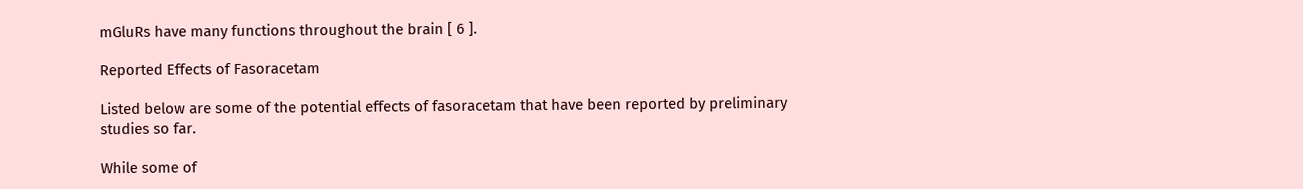mGluRs have many functions throughout the brain [ 6 ].

Reported Effects of Fasoracetam

Listed below are some of the potential effects of fasoracetam that have been reported by preliminary studies so far.

While some of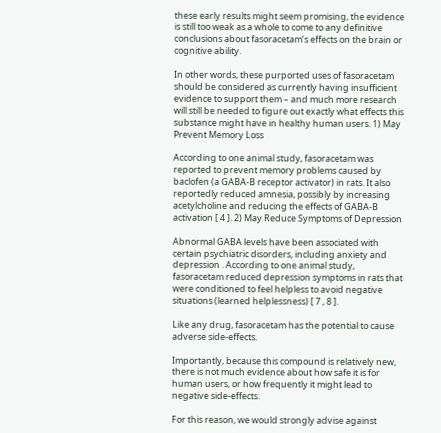these early results might seem promising, the evidence is still too weak as a whole to come to any definitive conclusions about fasoracetam’s effects on the brain or cognitive ability.

In other words, these purported uses of fasoracetam should be considered as currently having insufficient evidence to support them – and much more research will still be needed to figure out exactly what effects this substance might have in healthy human users. 1) May Prevent Memory Loss

According to one animal study, fasoracetam was reported to prevent memory problems caused by baclofen (a GABA-B receptor activator) in rats. It also reportedly reduced amnesia, possibly by increasing acetylcholine and reducing the effects of GABA-B activation [ 4 ]. 2) May Reduce Symptoms of Depression

Abnormal GABA levels have been associated with certain psychiatric disorders, including anxiety and depression . According to one animal study, fasoracetam reduced depression symptoms in rats that were conditioned to feel helpless to avoid negative situations (learned helplessness) [ 7 , 8 ].

Like any drug, fasoracetam has the potential to cause adverse side-effects.

Importantly, because this compound is relatively new, there is not much evidence about how safe it is for human users, or how frequently it might lead to negative side-effects.

For this reason, we would strongly advise against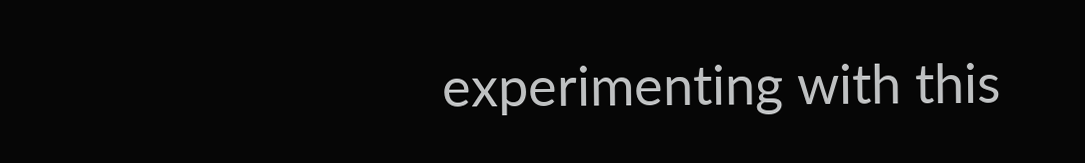experimenting with this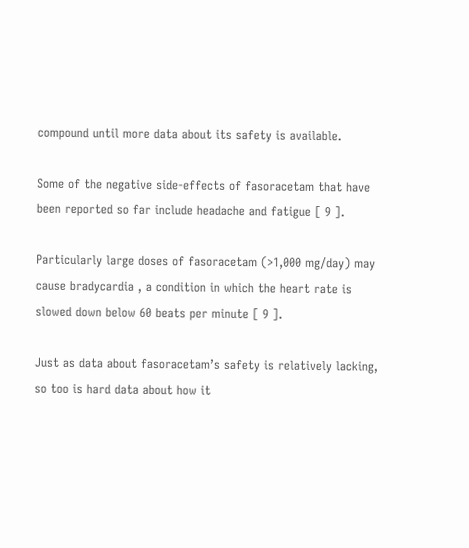compound until more data about its safety is available.

Some of the negative side-effects of fasoracetam that have been reported so far include headache and fatigue [ 9 ].

Particularly large doses of fasoracetam (>1,000 mg/day) may cause bradycardia , a condition in which the heart rate is slowed down below 60 beats per minute [ 9 ].

Just as data about fasoracetam’s safety is relatively lacking, so too is hard data about how it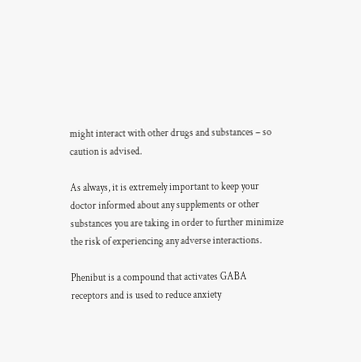might interact with other drugs and substances – so caution is advised.

As always, it is extremely important to keep your doctor informed about any supplements or other substances you are taking in order to further minimize the risk of experiencing any adverse interactions.

Phenibut is a compound that activates GABA receptors and is used to reduce anxiety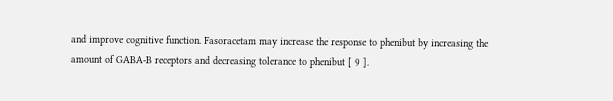and improve cognitive function. Fasoracetam may increase the response to phenibut by increasing the amount of GABA-B receptors and decreasing tolerance to phenibut [ 9 ].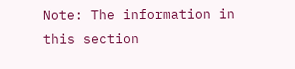Note: The information in this section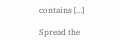contains […]

Spread the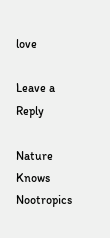love

Leave a Reply

Nature Knows Nootropics